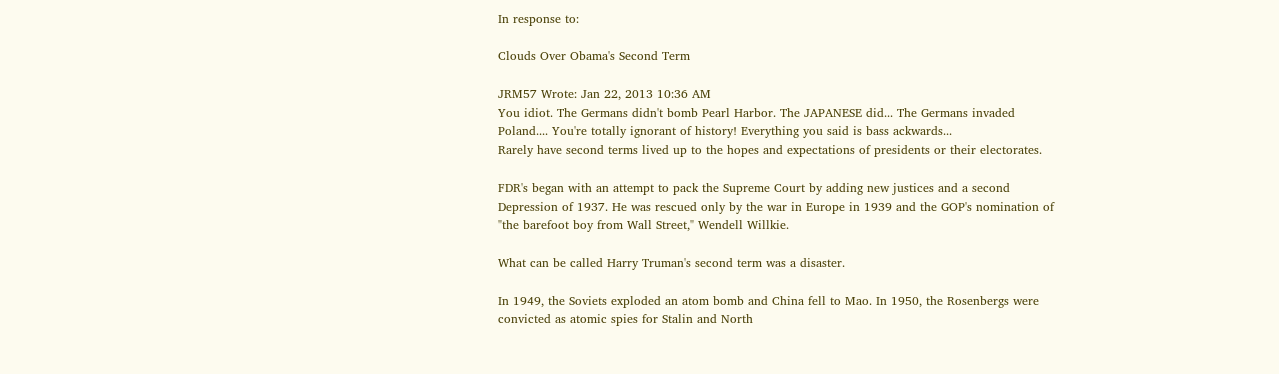In response to:

Clouds Over Obama's Second Term

JRM57 Wrote: Jan 22, 2013 10:36 AM
You idiot. The Germans didn't bomb Pearl Harbor. The JAPANESE did... The Germans invaded Poland.... You're totally ignorant of history! Everything you said is bass ackwards...
Rarely have second terms lived up to the hopes and expectations of presidents or their electorates.

FDR's began with an attempt to pack the Supreme Court by adding new justices and a second Depression of 1937. He was rescued only by the war in Europe in 1939 and the GOP's nomination of "the barefoot boy from Wall Street," Wendell Willkie.

What can be called Harry Truman's second term was a disaster.

In 1949, the Soviets exploded an atom bomb and China fell to Mao. In 1950, the Rosenbergs were convicted as atomic spies for Stalin and North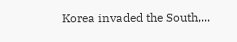Korea invaded the South,...